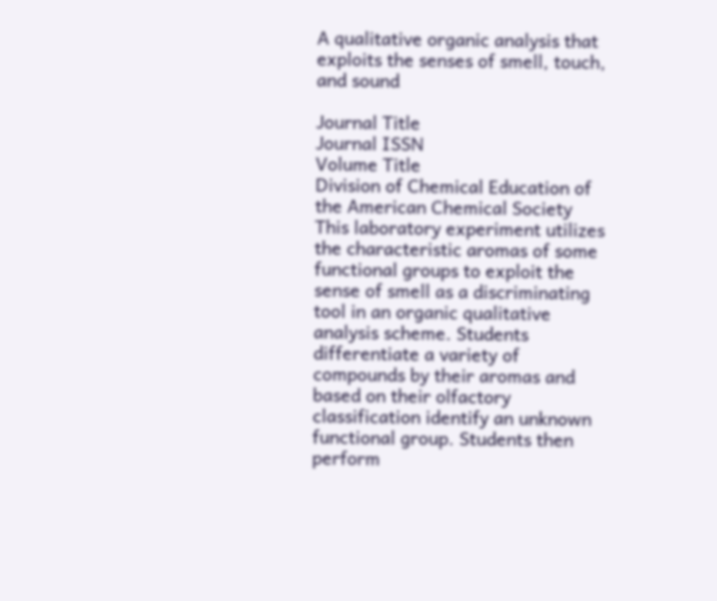A qualitative organic analysis that exploits the senses of smell, touch, and sound

Journal Title
Journal ISSN
Volume Title
Division of Chemical Education of the American Chemical Society
This laboratory experiment utilizes the characteristic aromas of some functional groups to exploit the sense of smell as a discriminating tool in an organic qualitative analysis scheme. Students differentiate a variety of compounds by their aromas and based on their olfactory classification identify an unknown functional group. Students then perform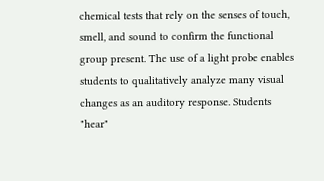chemical tests that rely on the senses of touch, smell, and sound to confirm the functional group present. The use of a light probe enables students to qualitatively analyze many visual changes as an auditory response. Students "hear"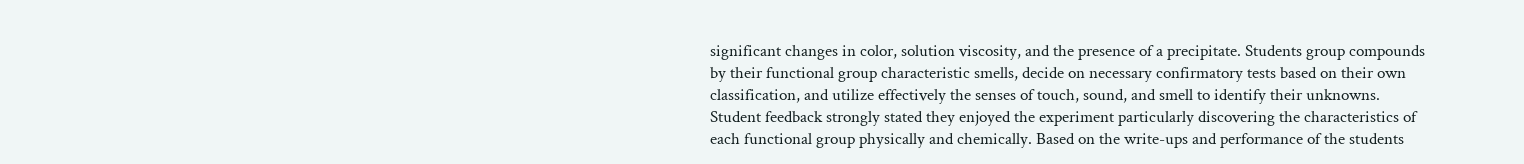significant changes in color, solution viscosity, and the presence of a precipitate. Students group compounds by their functional group characteristic smells, decide on necessary confirmatory tests based on their own classification, and utilize effectively the senses of touch, sound, and smell to identify their unknowns. Student feedback strongly stated they enjoyed the experiment particularly discovering the characteristics of each functional group physically and chemically. Based on the write-ups and performance of the students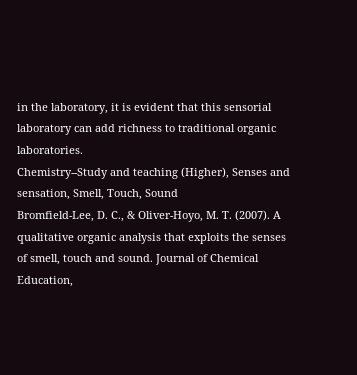in the laboratory, it is evident that this sensorial laboratory can add richness to traditional organic laboratories.
Chemistry--Study and teaching (Higher), Senses and sensation, Smell, Touch, Sound
Bromfield-Lee, D. C., & Oliver-Hoyo, M. T. (2007). A qualitative organic analysis that exploits the senses of smell, touch and sound. Journal of Chemical Education,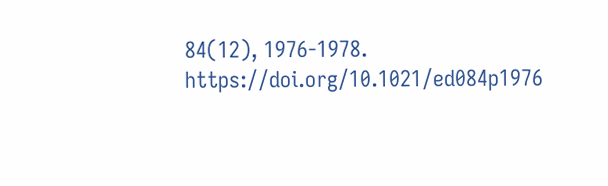84(12), 1976-1978. https://doi.org/10.1021/ed084p1976